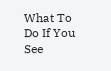What To Do If You See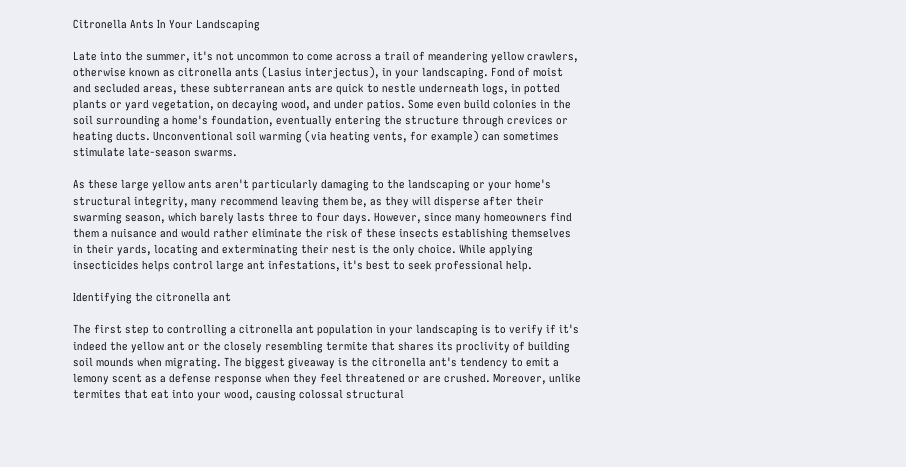Citronella Ants In Your Landscaping

Late into the summer, it's not uncommon to come across a trail of meandering yellow crawlers, otherwise known as citronella ants (Lasius interjectus), in your landscaping. Fond of moist and secluded areas, these subterranean ants are quick to nestle underneath logs, in potted plants or yard vegetation, on decaying wood, and under patios. Some even build colonies in the soil surrounding a home's foundation, eventually entering the structure through crevices or heating ducts. Unconventional soil warming (via heating vents, for example) can sometimes stimulate late-season swarms.

As these large yellow ants aren't particularly damaging to the landscaping or your home's structural integrity, many recommend leaving them be, as they will disperse after their swarming season, which barely lasts three to four days. However, since many homeowners find them a nuisance and would rather eliminate the risk of these insects establishing themselves in their yards, locating and exterminating their nest is the only choice. While applying insecticides helps control large ant infestations, it's best to seek professional help.

Identifying the citronella ant

The first step to controlling a citronella ant population in your landscaping is to verify if it's indeed the yellow ant or the closely resembling termite that shares its proclivity of building soil mounds when migrating. The biggest giveaway is the citronella ant's tendency to emit a lemony scent as a defense response when they feel threatened or are crushed. Moreover, unlike termites that eat into your wood, causing colossal structural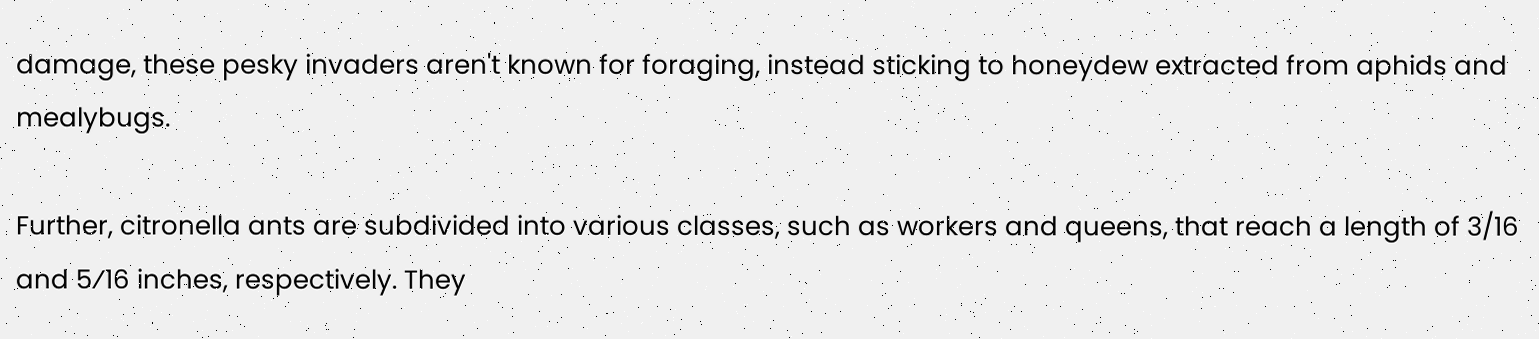damage, these pesky invaders aren't known for foraging, instead sticking to honeydew extracted from aphids and mealybugs.

Further, citronella ants are subdivided into various classes, such as workers and queens, that reach a length of 3/16 and 5⁄16 inches, respectively. They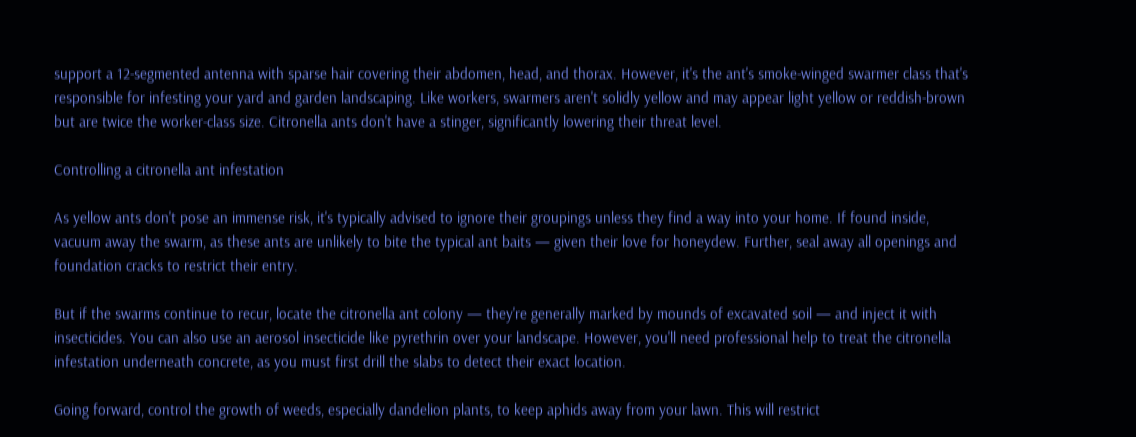support a 12-segmented antenna with sparse hair covering their abdomen, head, and thorax. However, it's the ant's smoke-winged swarmer class that's responsible for infesting your yard and garden landscaping. Like workers, swarmers aren't solidly yellow and may appear light yellow or reddish-brown but are twice the worker-class size. Citronella ants don't have a stinger, significantly lowering their threat level.

Controlling a citronella ant infestation

As yellow ants don't pose an immense risk, it's typically advised to ignore their groupings unless they find a way into your home. If found inside, vacuum away the swarm, as these ants are unlikely to bite the typical ant baits — given their love for honeydew. Further, seal away all openings and foundation cracks to restrict their entry.

But if the swarms continue to recur, locate the citronella ant colony — they're generally marked by mounds of excavated soil — and inject it with insecticides. You can also use an aerosol insecticide like pyrethrin over your landscape. However, you'll need professional help to treat the citronella infestation underneath concrete, as you must first drill the slabs to detect their exact location.

Going forward, control the growth of weeds, especially dandelion plants, to keep aphids away from your lawn. This will restrict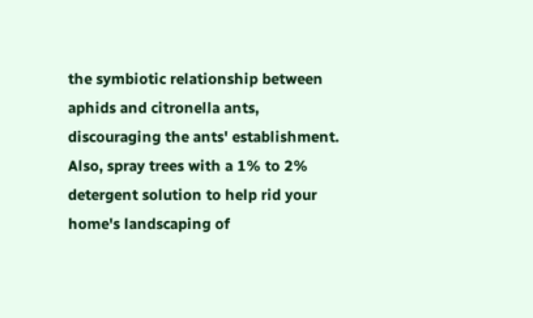the symbiotic relationship between aphids and citronella ants, discouraging the ants' establishment. Also, spray trees with a 1% to 2% detergent solution to help rid your home's landscaping of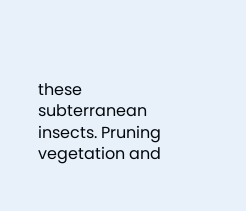these subterranean insects. Pruning vegetation and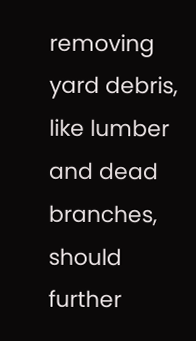removing yard debris, like lumber and dead branches, should further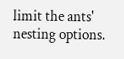limit the ants' nesting options.